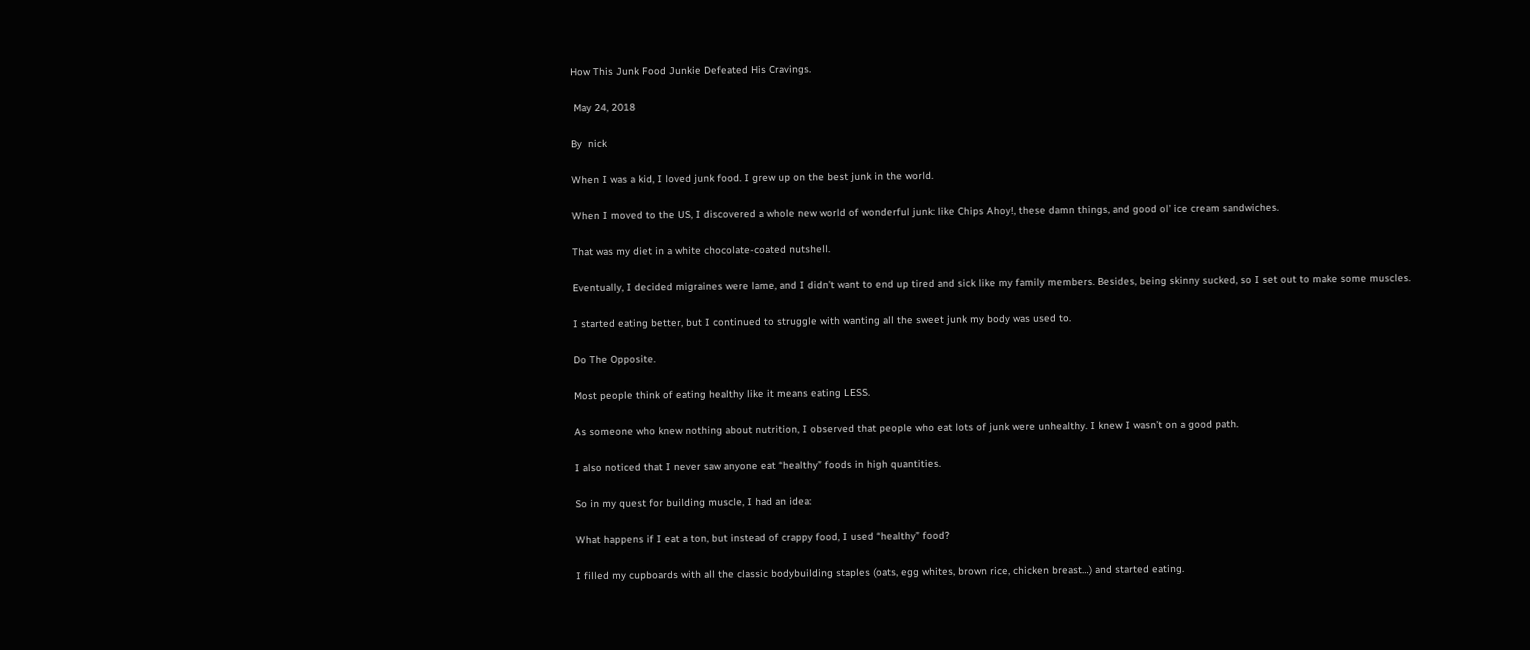How This Junk Food Junkie Defeated His Cravings.

 May 24, 2018

By  nick

When I was a kid, I loved junk food. I grew up on the best junk in the world.

When I moved to the US, I discovered a whole new world of wonderful junk: like Chips Ahoy!, these damn things, and good ol’ ice cream sandwiches.

That was my diet in a white chocolate-coated nutshell.

Eventually, I decided migraines were lame, and I didn’t want to end up tired and sick like my family members. Besides, being skinny sucked, so I set out to make some muscles.

I started eating better, but I continued to struggle with wanting all the sweet junk my body was used to.

Do The Opposite.

Most people think of eating healthy like it means eating LESS.

As someone who knew nothing about nutrition, I observed that people who eat lots of junk were unhealthy. I knew I wasn’t on a good path.

I also noticed that I never saw anyone eat “healthy” foods in high quantities.

So in my quest for building muscle, I had an idea:

What happens if I eat a ton, but instead of crappy food, I used “healthy” food?

I filled my cupboards with all the classic bodybuilding staples (oats, egg whites, brown rice, chicken breast…) and started eating.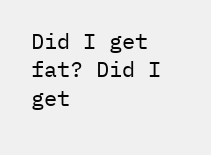Did I get fat? Did I get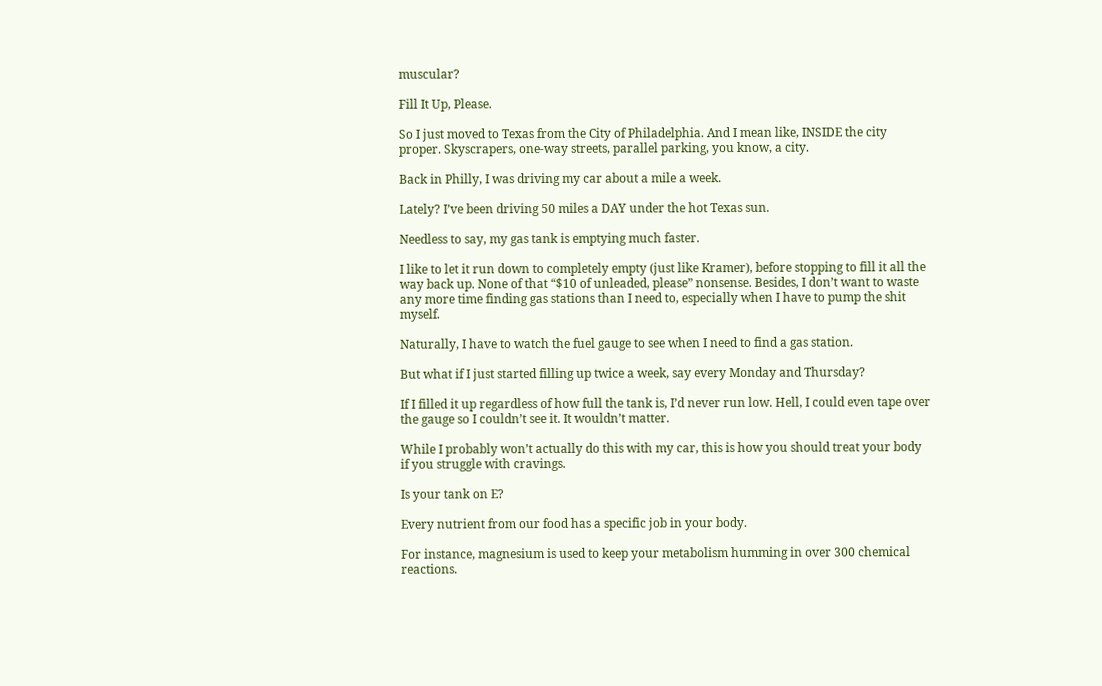muscular?

Fill It Up, Please.

So I just moved to Texas from the City of Philadelphia. And I mean like, INSIDE the city proper. Skyscrapers, one-way streets, parallel parking, you know, a city.

Back in Philly, I was driving my car about a mile a week.

Lately? I’ve been driving 50 miles a DAY under the hot Texas sun.

Needless to say, my gas tank is emptying much faster.

I like to let it run down to completely empty (just like Kramer), before stopping to fill it all the way back up. None of that “$10 of unleaded, please” nonsense. Besides, I don’t want to waste any more time finding gas stations than I need to, especially when I have to pump the shit myself.

Naturally, I have to watch the fuel gauge to see when I need to find a gas station.

But what if I just started filling up twice a week, say every Monday and Thursday?

If I filled it up regardless of how full the tank is, I’d never run low. Hell, I could even tape over the gauge so I couldn’t see it. It wouldn’t matter.

While I probably won’t actually do this with my car, this is how you should treat your body if you struggle with cravings.

Is your tank on E?

Every nutrient from our food has a specific job in your body.

For instance, magnesium is used to keep your metabolism humming in over 300 chemical reactions.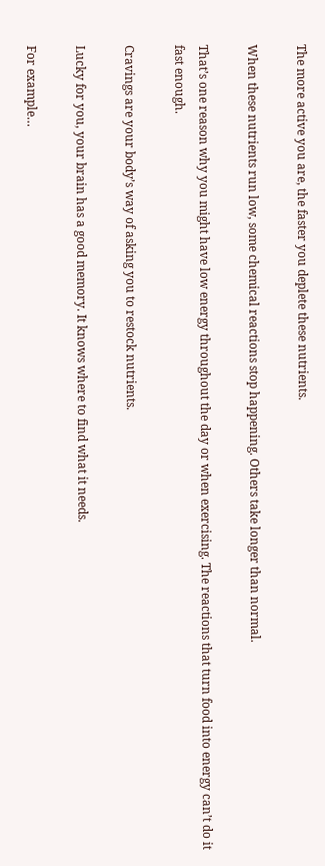The more active you are, the faster you deplete these nutrients.

When these nutrients run low, some chemical reactions stop happening. Others take longer than normal.

That’s one reason why you might have low energy throughout the day or when exercising. The reactions that turn food into energy can’t do it fast enough.

Cravings are your body’s way of asking you to restock nutrients.

Lucky for you, your brain has a good memory. It knows where to find what it needs.

For example…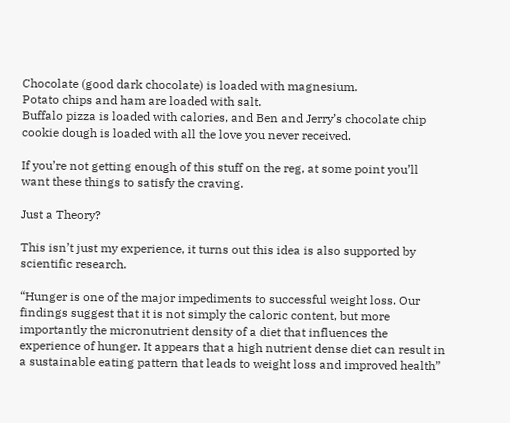Chocolate (good dark chocolate) is loaded with magnesium.
Potato chips and ham are loaded with salt.
Buffalo pizza is loaded with calories, and Ben and Jerry’s chocolate chip cookie dough is loaded with all the love you never received.

If you’re not getting enough of this stuff on the reg, at some point you’ll want these things to satisfy the craving.

Just a Theory?

This isn’t just my experience, it turns out this idea is also supported by scientific research.

“Hunger is one of the major impediments to successful weight loss. Our findings suggest that it is not simply the caloric content, but more importantly the micronutrient density of a diet that influences the experience of hunger. It appears that a high nutrient dense diet can result in a sustainable eating pattern that leads to weight loss and improved health”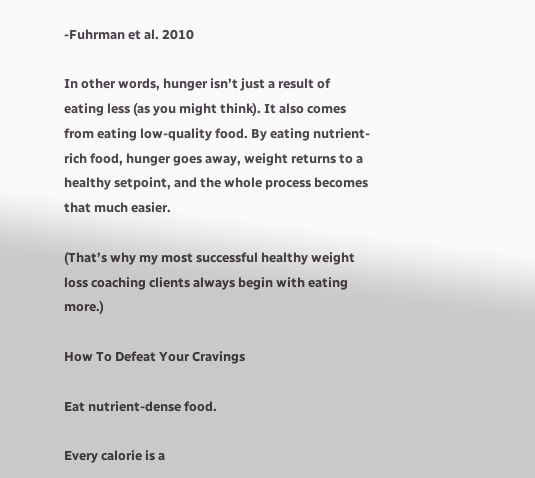-Fuhrman et al. 2010

In other words, hunger isn’t just a result of eating less (as you might think). It also comes from eating low-quality food. By eating nutrient-rich food, hunger goes away, weight returns to a healthy setpoint, and the whole process becomes that much easier.

(That’s why my most successful healthy weight loss coaching clients always begin with eating more.)

How To Defeat Your Cravings

Eat nutrient-dense food.

Every calorie is a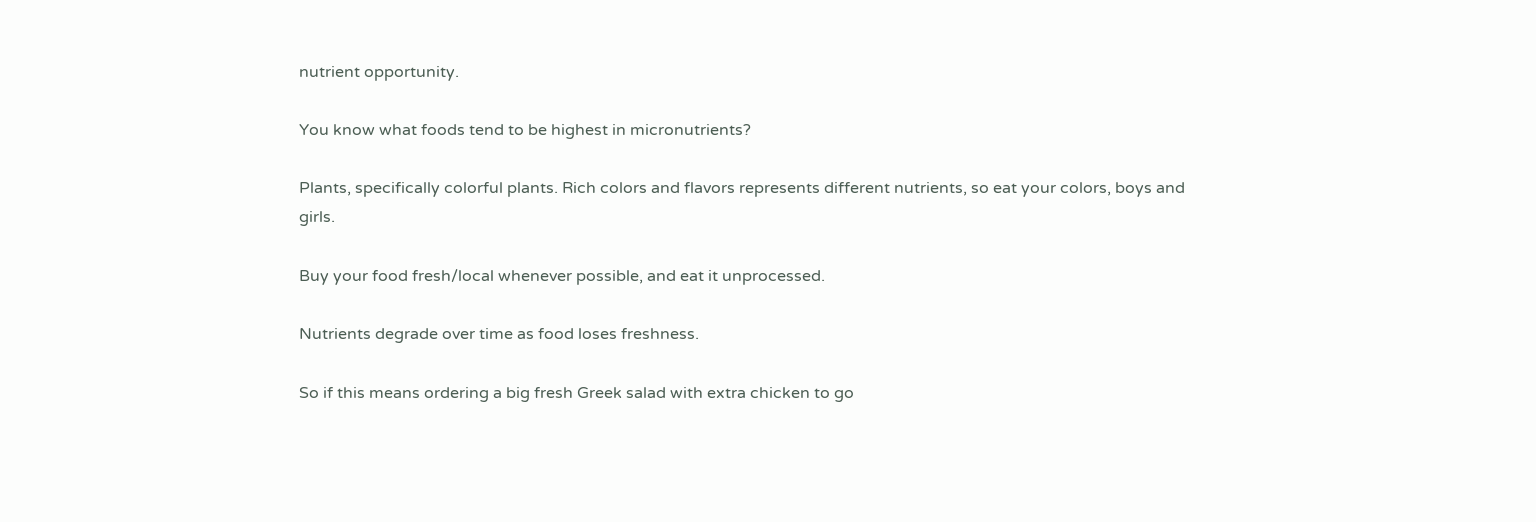nutrient opportunity.

You know what foods tend to be highest in micronutrients?

Plants, specifically colorful plants. Rich colors and flavors represents different nutrients, so eat your colors, boys and girls.

Buy your food fresh/local whenever possible, and eat it unprocessed.

Nutrients degrade over time as food loses freshness.

So if this means ordering a big fresh Greek salad with extra chicken to go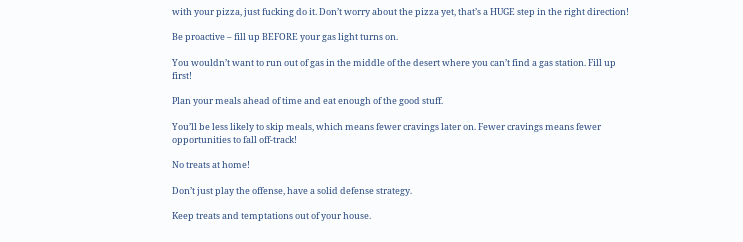with your pizza, just fucking do it. Don’t worry about the pizza yet, that’s a HUGE step in the right direction!

Be proactive – fill up BEFORE your gas light turns on.

You wouldn’t want to run out of gas in the middle of the desert where you can’t find a gas station. Fill up first!

Plan your meals ahead of time and eat enough of the good stuff.

You’ll be less likely to skip meals, which means fewer cravings later on. Fewer cravings means fewer opportunities to fall off-track!

No treats at home!

Don’t just play the offense, have a solid defense strategy.

Keep treats and temptations out of your house.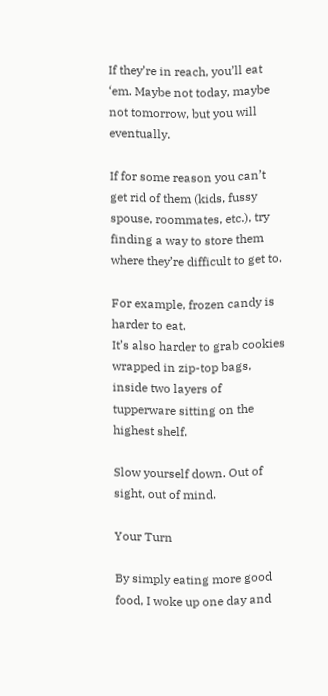If they’re in reach, you’ll eat ‘em. Maybe not today, maybe not tomorrow, but you will eventually.

If for some reason you can’t get rid of them (kids, fussy spouse, roommates, etc.), try finding a way to store them where they’re difficult to get to.

For example, frozen candy is harder to eat.
It’s also harder to grab cookies wrapped in zip-top bags, inside two layers of tupperware sitting on the highest shelf.

Slow yourself down. Out of sight, out of mind.

Your Turn

By simply eating more good food, I woke up one day and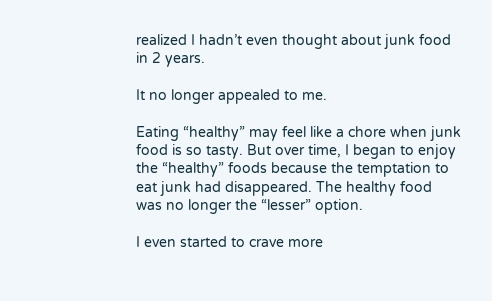realized I hadn’t even thought about junk food in 2 years.

It no longer appealed to me.

Eating “healthy” may feel like a chore when junk food is so tasty. But over time, I began to enjoy the “healthy” foods because the temptation to eat junk had disappeared. The healthy food was no longer the “lesser” option.

I even started to crave more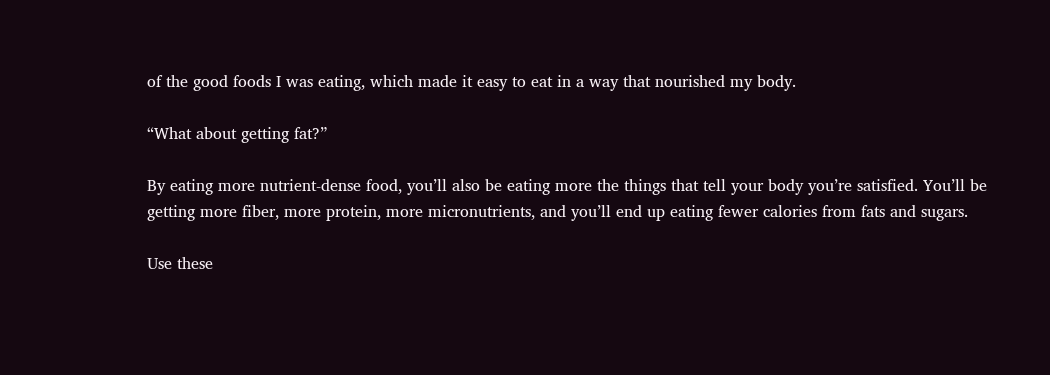of the good foods I was eating, which made it easy to eat in a way that nourished my body.

“What about getting fat?”

By eating more nutrient-dense food, you’ll also be eating more the things that tell your body you’re satisfied. You’ll be getting more fiber, more protein, more micronutrients, and you’ll end up eating fewer calories from fats and sugars.

Use these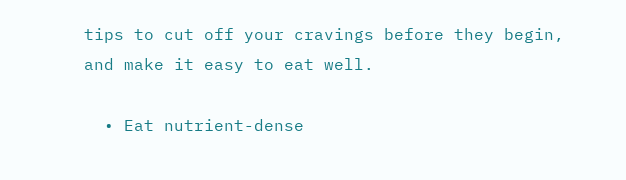tips to cut off your cravings before they begin, and make it easy to eat well.

  • Eat nutrient-dense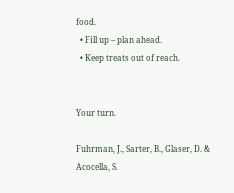food.
  • Fill up – plan ahead.
  • Keep treats out of reach.


Your turn.

Fuhrman, J., Sarter, B., Glaser, D. & Acocella, S.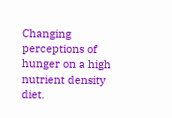Changing perceptions of hunger on a high nutrient density diet.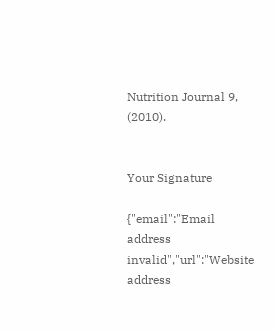Nutrition Journal 9, (2010).


Your Signature

{"email":"Email address invalid","url":"Website address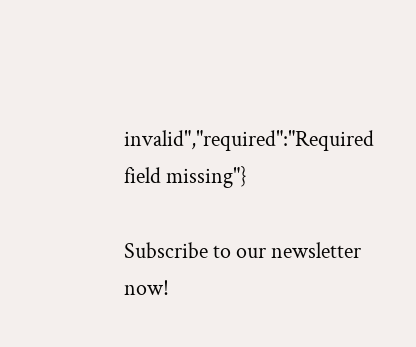invalid","required":"Required field missing"}

Subscribe to our newsletter now!